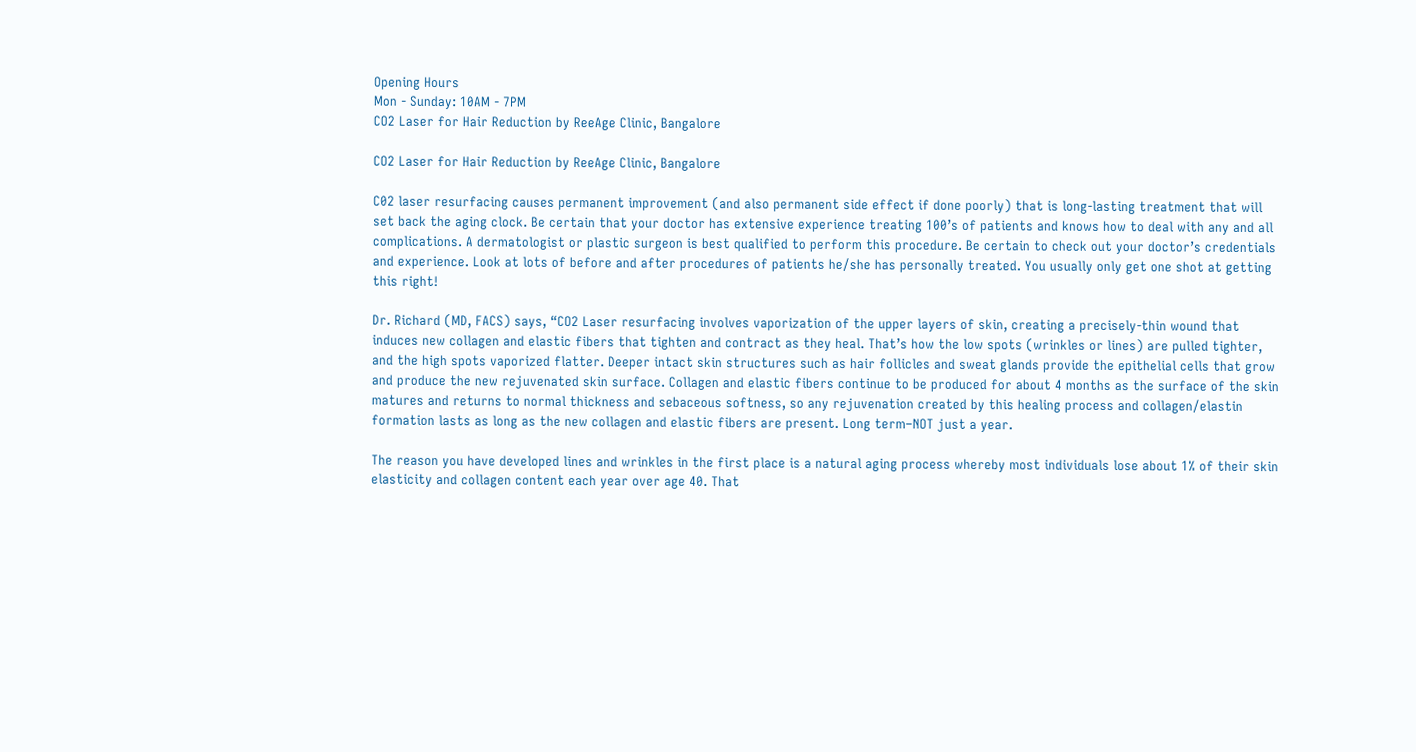Opening Hours
Mon - Sunday: 10AM - 7PM
CO2 Laser for Hair Reduction by ReeAge Clinic, Bangalore

CO2 Laser for Hair Reduction by ReeAge Clinic, Bangalore

C02 laser resurfacing causes permanent improvement (and also permanent side effect if done poorly) that is long-lasting treatment that will set back the aging clock. Be certain that your doctor has extensive experience treating 100’s of patients and knows how to deal with any and all complications. A dermatologist or plastic surgeon is best qualified to perform this procedure. Be certain to check out your doctor’s credentials and experience. Look at lots of before and after procedures of patients he/she has personally treated. You usually only get one shot at getting this right!

Dr. Richard (MD, FACS) says, “CO2 Laser resurfacing involves vaporization of the upper layers of skin, creating a precisely-thin wound that induces new collagen and elastic fibers that tighten and contract as they heal. That’s how the low spots (wrinkles or lines) are pulled tighter, and the high spots vaporized flatter. Deeper intact skin structures such as hair follicles and sweat glands provide the epithelial cells that grow and produce the new rejuvenated skin surface. Collagen and elastic fibers continue to be produced for about 4 months as the surface of the skin matures and returns to normal thickness and sebaceous softness, so any rejuvenation created by this healing process and collagen/elastin formation lasts as long as the new collagen and elastic fibers are present. Long term–NOT just a year.

The reason you have developed lines and wrinkles in the first place is a natural aging process whereby most individuals lose about 1% of their skin elasticity and collagen content each year over age 40. That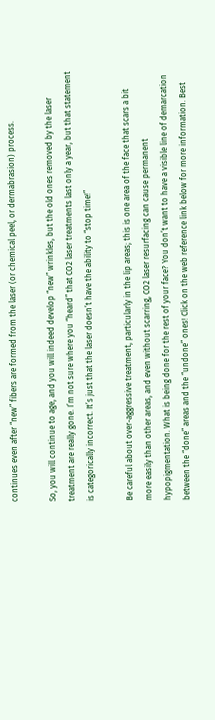continues even after “new” fibers are formed from the laser (or chemical peel, or dermabrasion) process.

So, you will continue to age, and you will indeed develop “new” wrinkles, but the old ones removed by the laser treatment are really gone. I’m not sure where you “heard” that CO2 laser treatments last only a year, but that statement is categorically incorrect. It’s just that the laser doesn’t have the ability to “stop time!”

Be careful about over-aggressive treatment, particularly in the lip areas; this is one area of the face that scars a bit more easily than other areas, and even without scarring, CO2 laser resurfacing can cause permanent hypopigmentation. What is being done for the rest of your face? You don’t want to have a visible line of demarcation between the “done” areas and the “undone” ones! Click on the web reference link below for more information. Best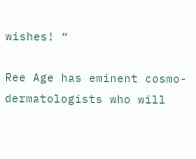wishes! “

Ree Age has eminent cosmo-dermatologists who will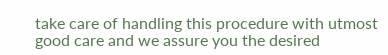take care of handling this procedure with utmost good care and we assure you the desired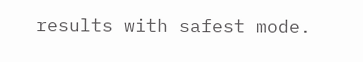results with safest mode.